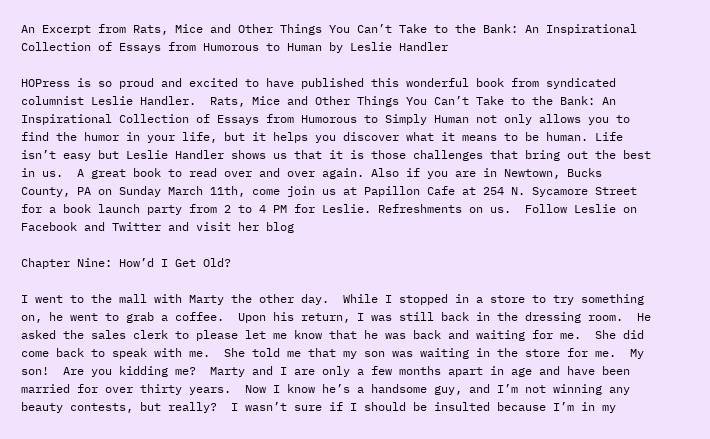An Excerpt from Rats, Mice and Other Things You Can’t Take to the Bank: An Inspirational Collection of Essays from Humorous to Human by Leslie Handler

HOPress is so proud and excited to have published this wonderful book from syndicated columnist Leslie Handler.  Rats, Mice and Other Things You Can’t Take to the Bank: An Inspirational Collection of Essays from Humorous to Simply Human not only allows you to find the humor in your life, but it helps you discover what it means to be human. Life isn’t easy but Leslie Handler shows us that it is those challenges that bring out the best in us.  A great book to read over and over again. Also if you are in Newtown, Bucks County, PA on Sunday March 11th, come join us at Papillon Cafe at 254 N. Sycamore Street for a book launch party from 2 to 4 PM for Leslie. Refreshments on us.  Follow Leslie on Facebook and Twitter and visit her blog

Chapter Nine: How’d I Get Old?

I went to the mall with Marty the other day.  While I stopped in a store to try something on, he went to grab a coffee.  Upon his return, I was still back in the dressing room.  He asked the sales clerk to please let me know that he was back and waiting for me.  She did come back to speak with me.  She told me that my son was waiting in the store for me.  My son!  Are you kidding me?  Marty and I are only a few months apart in age and have been married for over thirty years.  Now I know he’s a handsome guy, and I’m not winning any beauty contests, but really?  I wasn’t sure if I should be insulted because I’m in my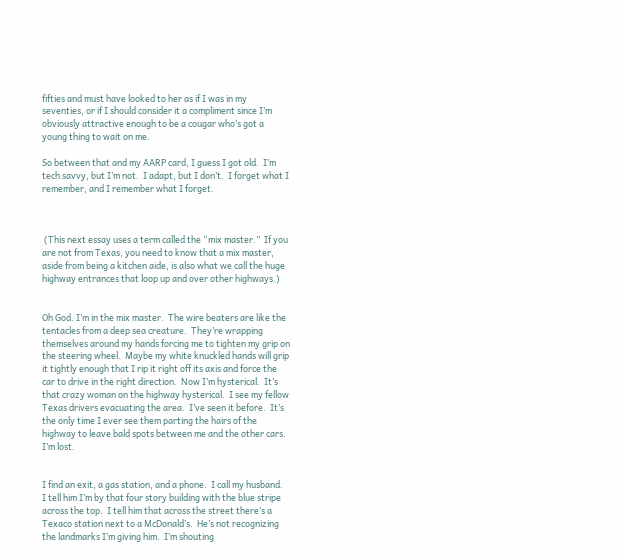fifties and must have looked to her as if I was in my seventies, or if I should consider it a compliment since I’m obviously attractive enough to be a cougar who’s got a young thing to wait on me.

So between that and my AARP card, I guess I got old.  I’m tech savvy, but I’m not.  I adapt, but I don’t.  I forget what I remember, and I remember what I forget.



 (This next essay uses a term called the “mix master.”  If you are not from Texas, you need to know that a mix master, aside from being a kitchen aide, is also what we call the huge highway entrances that loop up and over other highways.)


Oh God. I’m in the mix master.  The wire beaters are like the tentacles from a deep sea creature.  They’re wrapping themselves around my hands forcing me to tighten my grip on the steering wheel.  Maybe my white knuckled hands will grip it tightly enough that I rip it right off its axis and force the car to drive in the right direction.  Now I’m hysterical.  It’s that crazy woman on the highway hysterical.  I see my fellow Texas drivers evacuating the area.  I’ve seen it before.  It’s the only time I ever see them parting the hairs of the highway to leave bald spots between me and the other cars.  I’m lost.


I find an exit, a gas station, and a phone.  I call my husband.  I tell him I’m by that four story building with the blue stripe across the top.  I tell him that across the street there’s a Texaco station next to a McDonald’s.  He’s not recognizing the landmarks I’m giving him.  I’m shouting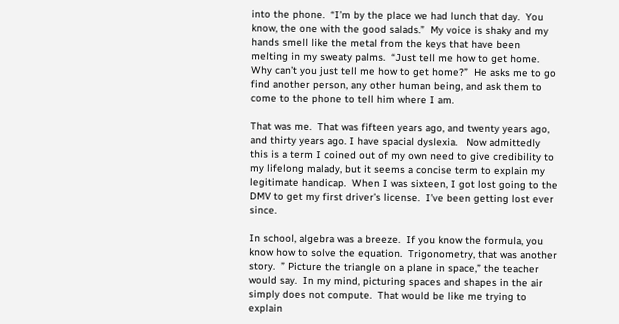into the phone.  “I’m by the place we had lunch that day.  You know, the one with the good salads.”  My voice is shaky and my hands smell like the metal from the keys that have been melting in my sweaty palms.  “Just tell me how to get home.  Why can’t you just tell me how to get home?”  He asks me to go find another person, any other human being, and ask them to come to the phone to tell him where I am.

That was me.  That was fifteen years ago, and twenty years ago, and thirty years ago. I have spacial dyslexia.   Now admittedly this is a term I coined out of my own need to give credibility to my lifelong malady, but it seems a concise term to explain my legitimate handicap.  When I was sixteen, I got lost going to the DMV to get my first driver’s license.  I’ve been getting lost ever since.

In school, algebra was a breeze.  If you know the formula, you know how to solve the equation.  Trigonometry, that was another story.  ” Picture the triangle on a plane in space,” the teacher would say.  In my mind, picturing spaces and shapes in the air simply does not compute.  That would be like me trying to explain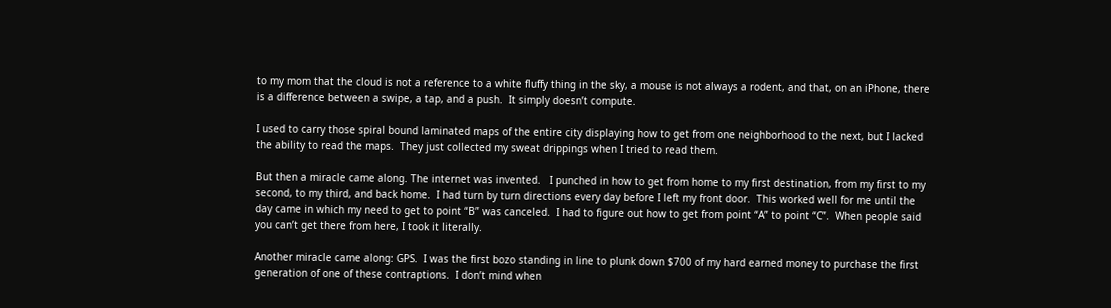to my mom that the cloud is not a reference to a white fluffy thing in the sky, a mouse is not always a rodent, and that, on an iPhone, there is a difference between a swipe, a tap, and a push.  It simply doesn’t compute.

I used to carry those spiral bound laminated maps of the entire city displaying how to get from one neighborhood to the next, but I lacked the ability to read the maps.  They just collected my sweat drippings when I tried to read them.

But then a miracle came along. The internet was invented.   I punched in how to get from home to my first destination, from my first to my second, to my third, and back home.  I had turn by turn directions every day before I left my front door.  This worked well for me until the day came in which my need to get to point “B” was canceled.  I had to figure out how to get from point “A” to point “C”.  When people said you can’t get there from here, I took it literally.

Another miracle came along: GPS.  I was the first bozo standing in line to plunk down $700 of my hard earned money to purchase the first generation of one of these contraptions.  I don’t mind when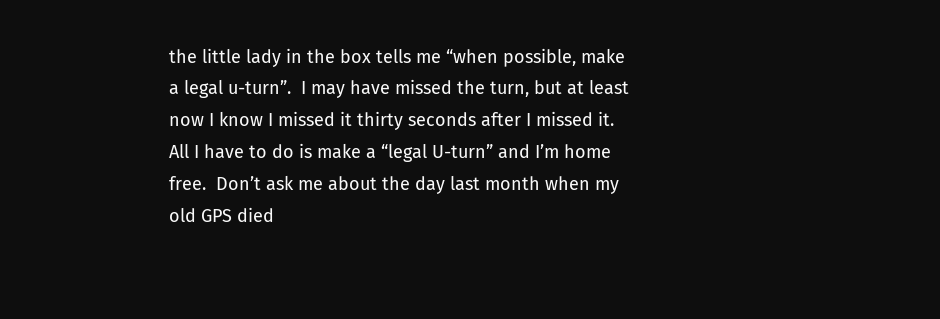the little lady in the box tells me “when possible, make a legal u-turn”.  I may have missed the turn, but at least now I know I missed it thirty seconds after I missed it.  All I have to do is make a “legal U-turn” and I’m home free.  Don’t ask me about the day last month when my old GPS died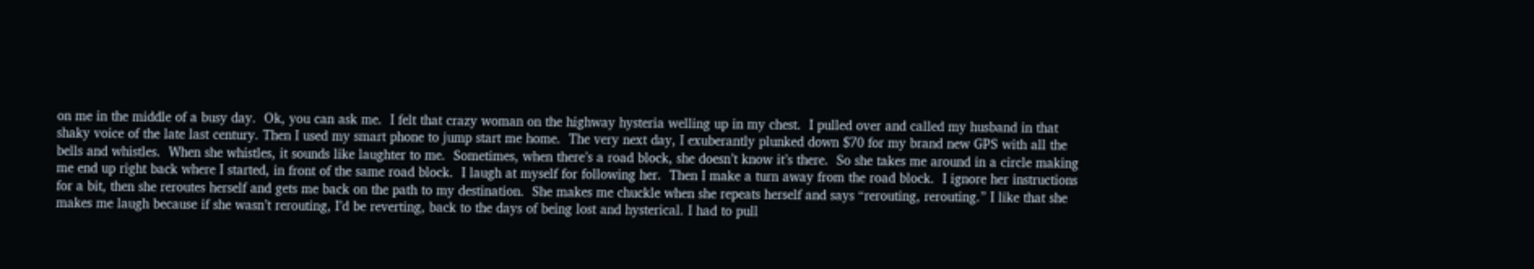on me in the middle of a busy day.  Ok, you can ask me.  I felt that crazy woman on the highway hysteria welling up in my chest.  I pulled over and called my husband in that shaky voice of the late last century. Then I used my smart phone to jump start me home.  The very next day, I exuberantly plunked down $70 for my brand new GPS with all the bells and whistles.  When she whistles, it sounds like laughter to me.  Sometimes, when there’s a road block, she doesn’t know it’s there.  So she takes me around in a circle making me end up right back where I started, in front of the same road block.  I laugh at myself for following her.  Then I make a turn away from the road block.  I ignore her instructions for a bit, then she reroutes herself and gets me back on the path to my destination.  She makes me chuckle when she repeats herself and says “rerouting, rerouting.” I like that she makes me laugh because if she wasn’t rerouting, I’d be reverting, back to the days of being lost and hysterical. I had to pull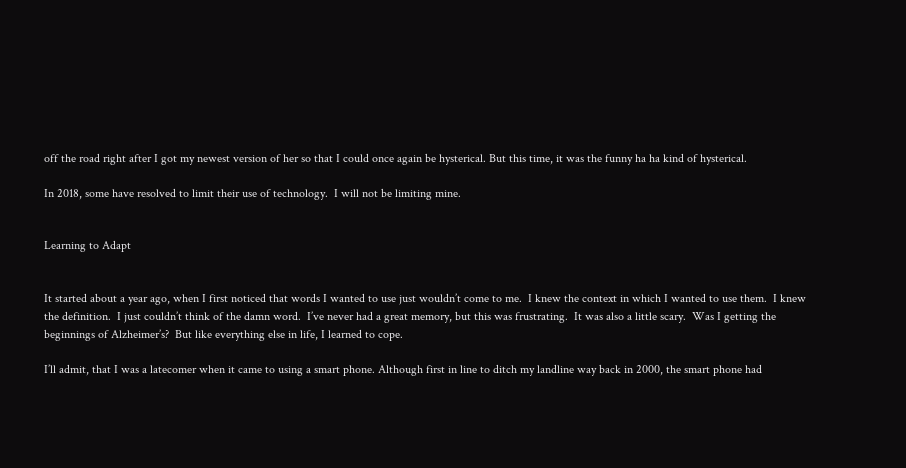off the road right after I got my newest version of her so that I could once again be hysterical. But this time, it was the funny ha ha kind of hysterical.

In 2018, some have resolved to limit their use of technology.  I will not be limiting mine.


Learning to Adapt


It started about a year ago, when I first noticed that words I wanted to use just wouldn’t come to me.  I knew the context in which I wanted to use them.  I knew the definition.  I just couldn’t think of the damn word.  I’ve never had a great memory, but this was frustrating.  It was also a little scary.  Was I getting the beginnings of Alzheimer’s?  But like everything else in life, I learned to cope.

I’ll admit, that I was a latecomer when it came to using a smart phone. Although first in line to ditch my landline way back in 2000, the smart phone had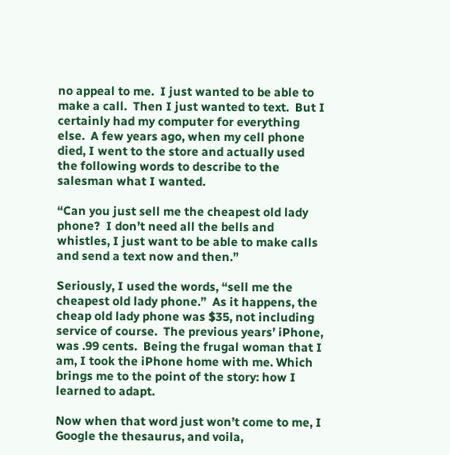no appeal to me.  I just wanted to be able to make a call.  Then I just wanted to text.  But I certainly had my computer for everything else.  A few years ago, when my cell phone died, I went to the store and actually used the following words to describe to the salesman what I wanted.

“Can you just sell me the cheapest old lady phone?  I don’t need all the bells and whistles, I just want to be able to make calls and send a text now and then.”

Seriously, I used the words, “sell me the cheapest old lady phone.”  As it happens, the cheap old lady phone was $35, not including service of course.  The previous years’ iPhone, was .99 cents.  Being the frugal woman that I am, I took the iPhone home with me. Which brings me to the point of the story: how I learned to adapt.

Now when that word just won’t come to me, I Google the thesaurus, and voila,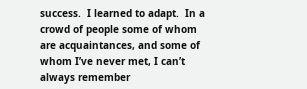success.  I learned to adapt.  In a crowd of people some of whom are acquaintances, and some of whom I’ve never met, I can’t always remember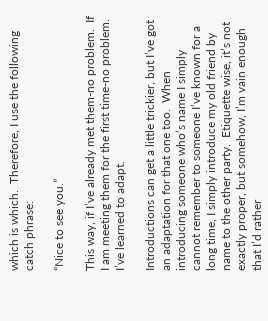which is which.  Therefore, I use the following catch phrase:

“Nice to see you.”

This way, if I’ve already met them-no problem.  If I am meeting them for the first time-no problem.  I’ve learned to adapt.

Introductions can get a little trickier, but I’ve got an adaptation for that one too.  When introducing someone who’s name I simply cannot remember to someone I’ve known for a long time, I simply introduce my old friend by name to the other party.  Etiquette wise, it’s not exactly proper, but somehow, I’m vain enough that I’d rather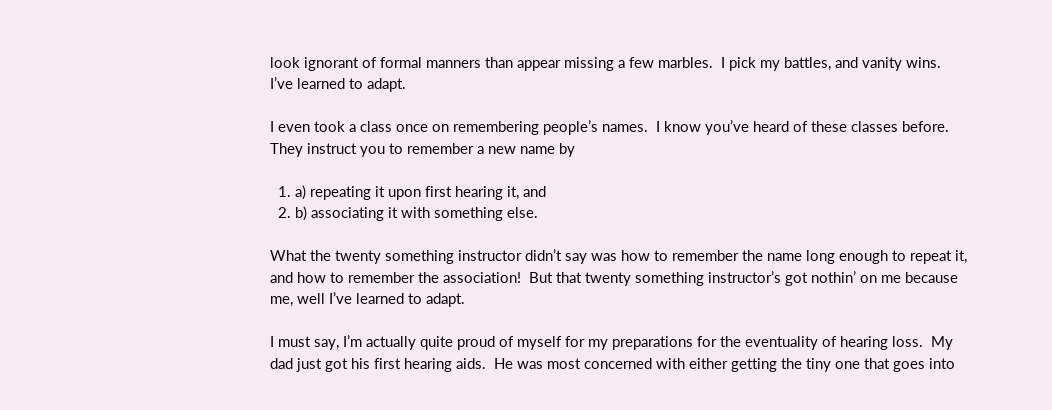look ignorant of formal manners than appear missing a few marbles.  I pick my battles, and vanity wins.  I’ve learned to adapt.

I even took a class once on remembering people’s names.  I know you’ve heard of these classes before.  They instruct you to remember a new name by

  1. a) repeating it upon first hearing it, and
  2. b) associating it with something else.

What the twenty something instructor didn’t say was how to remember the name long enough to repeat it, and how to remember the association!  But that twenty something instructor’s got nothin’ on me because me, well I’ve learned to adapt.

I must say, I’m actually quite proud of myself for my preparations for the eventuality of hearing loss.  My dad just got his first hearing aids.  He was most concerned with either getting the tiny one that goes into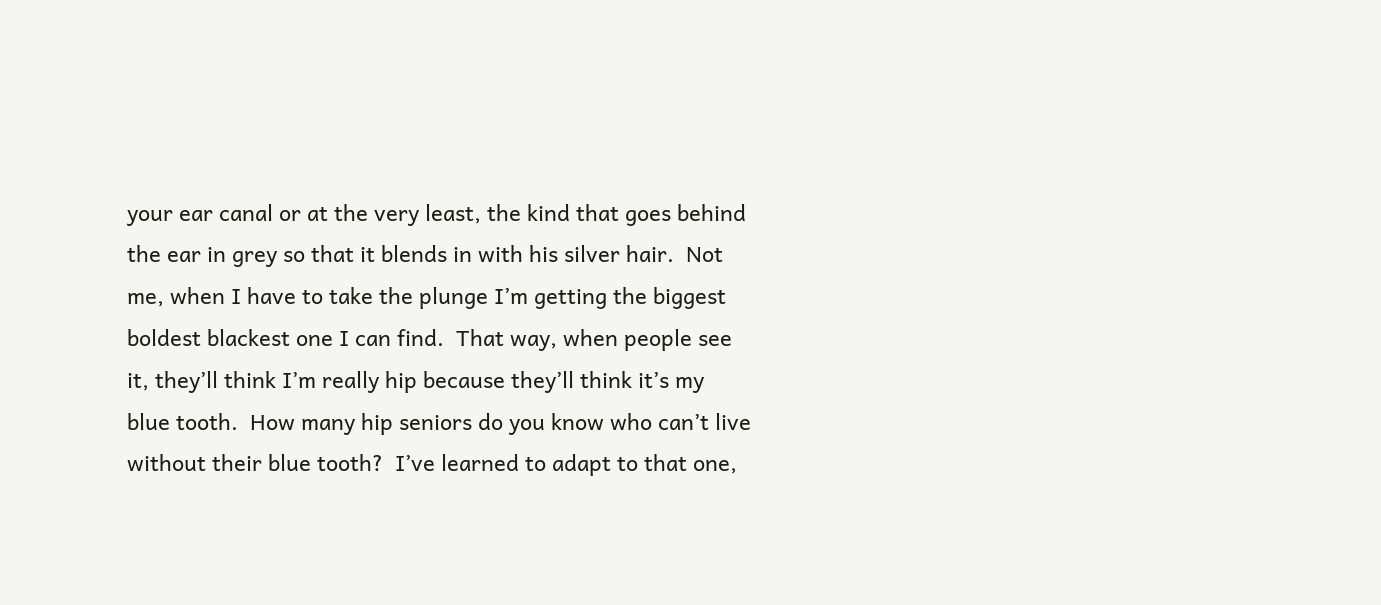your ear canal or at the very least, the kind that goes behind the ear in grey so that it blends in with his silver hair.  Not me, when I have to take the plunge I’m getting the biggest boldest blackest one I can find.  That way, when people see it, they’ll think I’m really hip because they’ll think it’s my blue tooth.  How many hip seniors do you know who can’t live without their blue tooth?  I’ve learned to adapt to that one,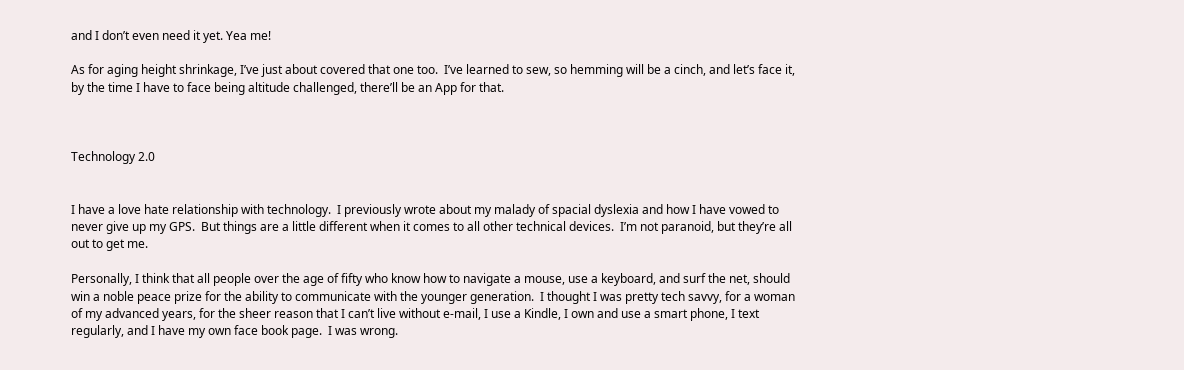and I don’t even need it yet. Yea me!

As for aging height shrinkage, I’ve just about covered that one too.  I’ve learned to sew, so hemming will be a cinch, and let’s face it, by the time I have to face being altitude challenged, there’ll be an App for that.



Technology 2.0


I have a love hate relationship with technology.  I previously wrote about my malady of spacial dyslexia and how I have vowed to never give up my GPS.  But things are a little different when it comes to all other technical devices.  I’m not paranoid, but they’re all out to get me.

Personally, I think that all people over the age of fifty who know how to navigate a mouse, use a keyboard, and surf the net, should win a noble peace prize for the ability to communicate with the younger generation.  I thought I was pretty tech savvy, for a woman of my advanced years, for the sheer reason that I can’t live without e-mail, I use a Kindle, I own and use a smart phone, I text regularly, and I have my own face book page.  I was wrong.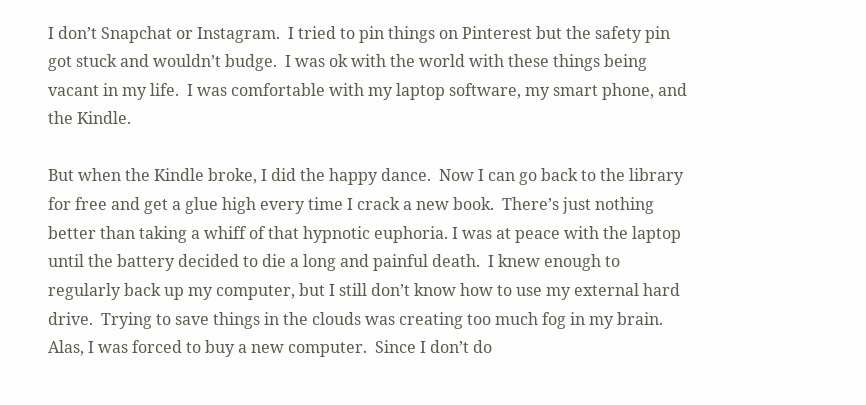I don’t Snapchat or Instagram.  I tried to pin things on Pinterest but the safety pin got stuck and wouldn’t budge.  I was ok with the world with these things being vacant in my life.  I was comfortable with my laptop software, my smart phone, and the Kindle.

But when the Kindle broke, I did the happy dance.  Now I can go back to the library for free and get a glue high every time I crack a new book.  There’s just nothing better than taking a whiff of that hypnotic euphoria. I was at peace with the laptop until the battery decided to die a long and painful death.  I knew enough to regularly back up my computer, but I still don’t know how to use my external hard drive.  Trying to save things in the clouds was creating too much fog in my brain.  Alas, I was forced to buy a new computer.  Since I don’t do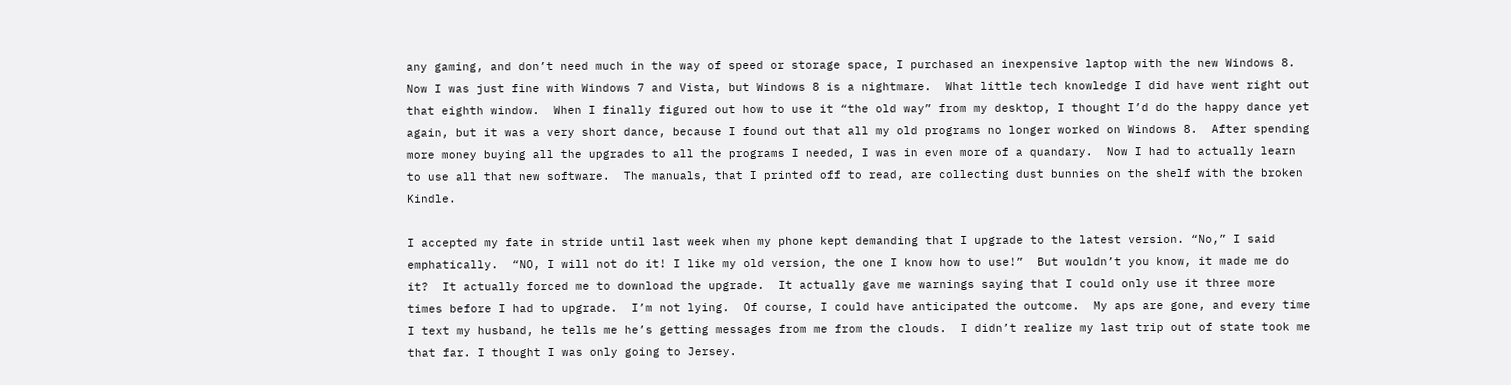any gaming, and don’t need much in the way of speed or storage space, I purchased an inexpensive laptop with the new Windows 8.  Now I was just fine with Windows 7 and Vista, but Windows 8 is a nightmare.  What little tech knowledge I did have went right out that eighth window.  When I finally figured out how to use it “the old way” from my desktop, I thought I’d do the happy dance yet again, but it was a very short dance, because I found out that all my old programs no longer worked on Windows 8.  After spending more money buying all the upgrades to all the programs I needed, I was in even more of a quandary.  Now I had to actually learn to use all that new software.  The manuals, that I printed off to read, are collecting dust bunnies on the shelf with the broken Kindle.

I accepted my fate in stride until last week when my phone kept demanding that I upgrade to the latest version. “No,” I said emphatically.  “NO, I will not do it! I like my old version, the one I know how to use!”  But wouldn’t you know, it made me do it?  It actually forced me to download the upgrade.  It actually gave me warnings saying that I could only use it three more times before I had to upgrade.  I’m not lying.  Of course, I could have anticipated the outcome.  My aps are gone, and every time I text my husband, he tells me he’s getting messages from me from the clouds.  I didn’t realize my last trip out of state took me that far. I thought I was only going to Jersey.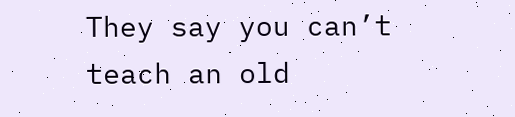They say you can’t teach an old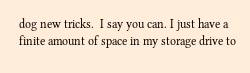dog new tricks.  I say you can. I just have a finite amount of space in my storage drive to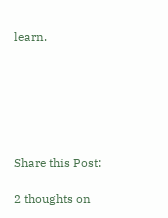learn.






Share this Post:

2 thoughts on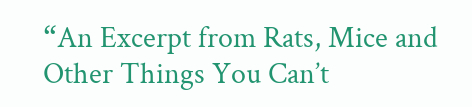“An Excerpt from Rats, Mice and Other Things You Can’t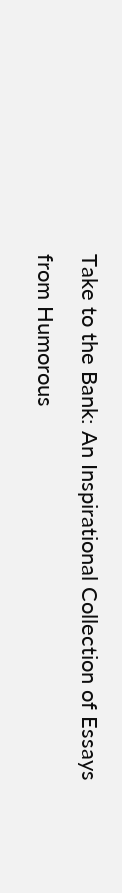Take to the Bank: An Inspirational Collection of Essays from Humorous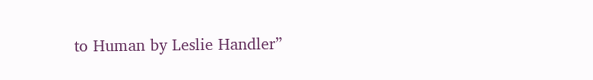to Human by Leslie Handler”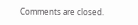Comments are closed.